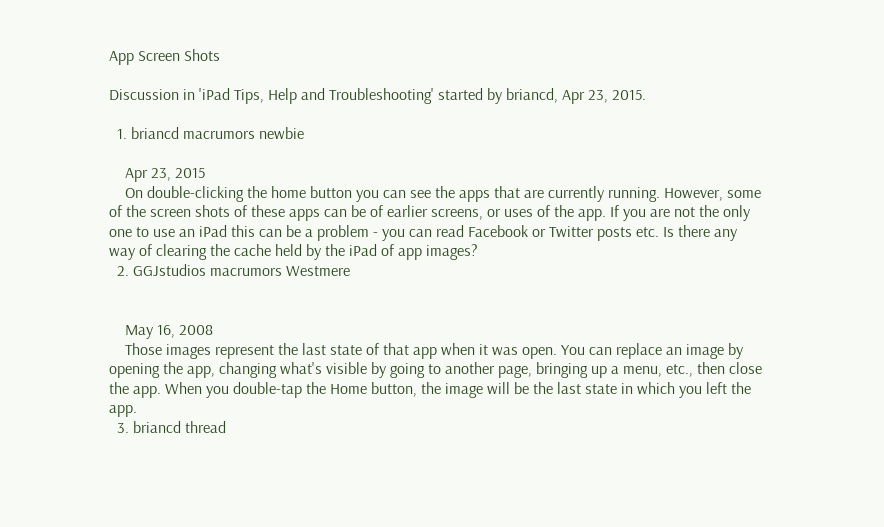App Screen Shots

Discussion in 'iPad Tips, Help and Troubleshooting' started by briancd, Apr 23, 2015.

  1. briancd macrumors newbie

    Apr 23, 2015
    On double-clicking the home button you can see the apps that are currently running. However, some of the screen shots of these apps can be of earlier screens, or uses of the app. If you are not the only one to use an iPad this can be a problem - you can read Facebook or Twitter posts etc. Is there any way of clearing the cache held by the iPad of app images?
  2. GGJstudios macrumors Westmere


    May 16, 2008
    Those images represent the last state of that app when it was open. You can replace an image by opening the app, changing what's visible by going to another page, bringing up a menu, etc., then close the app. When you double-tap the Home button, the image will be the last state in which you left the app.
  3. briancd thread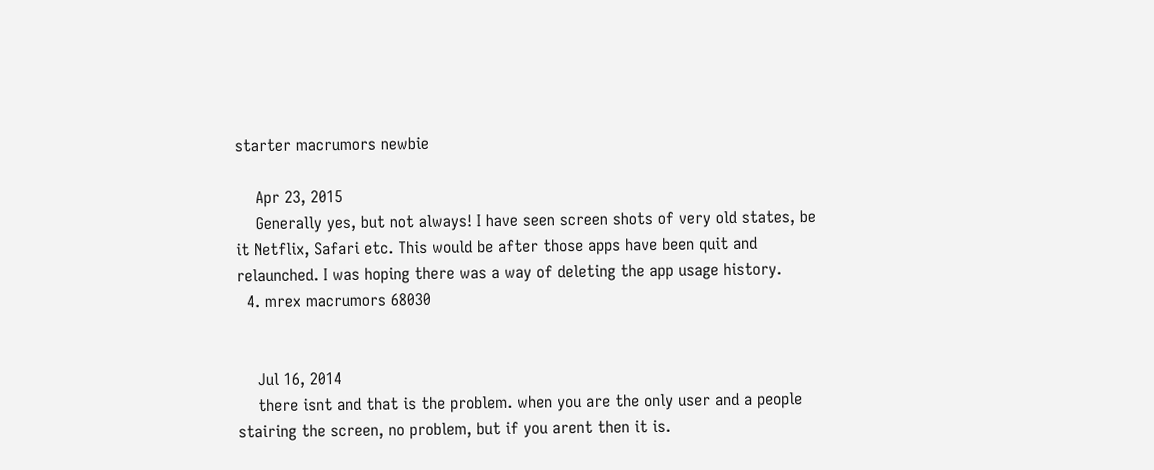starter macrumors newbie

    Apr 23, 2015
    Generally yes, but not always! I have seen screen shots of very old states, be it Netflix, Safari etc. This would be after those apps have been quit and relaunched. I was hoping there was a way of deleting the app usage history.
  4. mrex macrumors 68030


    Jul 16, 2014
    there isnt and that is the problem. when you are the only user and a people stairing the screen, no problem, but if you arent then it is.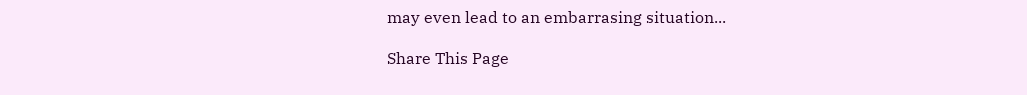may even lead to an embarrasing situation...

Share This Page